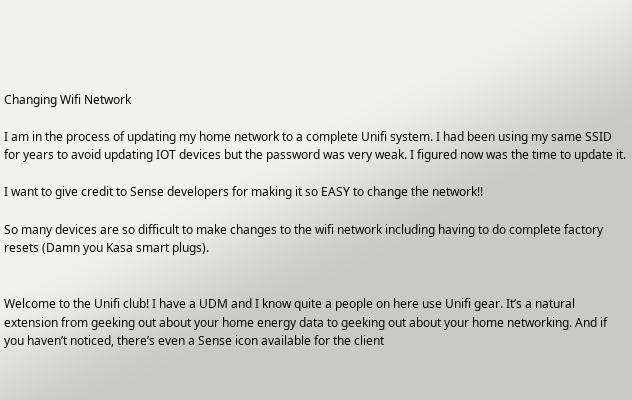Changing Wifi Network

I am in the process of updating my home network to a complete Unifi system. I had been using my same SSID for years to avoid updating IOT devices but the password was very weak. I figured now was the time to update it.

I want to give credit to Sense developers for making it so EASY to change the network!!

So many devices are so difficult to make changes to the wifi network including having to do complete factory resets (Damn you Kasa smart plugs).


Welcome to the Unifi club! I have a UDM and I know quite a people on here use Unifi gear. It’s a natural extension from geeking out about your home energy data to geeking out about your home networking. And if you haven’t noticed, there’s even a Sense icon available for the client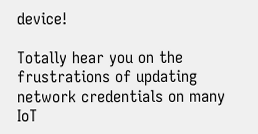device!

Totally hear you on the frustrations of updating network credentials on many IoT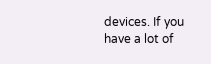devices. If you have a lot of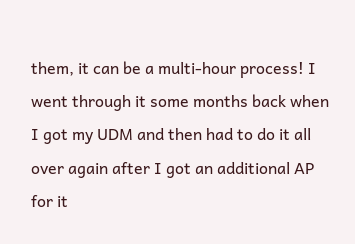them, it can be a multi-hour process! I went through it some months back when I got my UDM and then had to do it all over again after I got an additional AP for it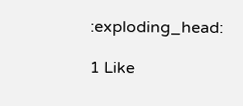:exploding_head:

1 Like